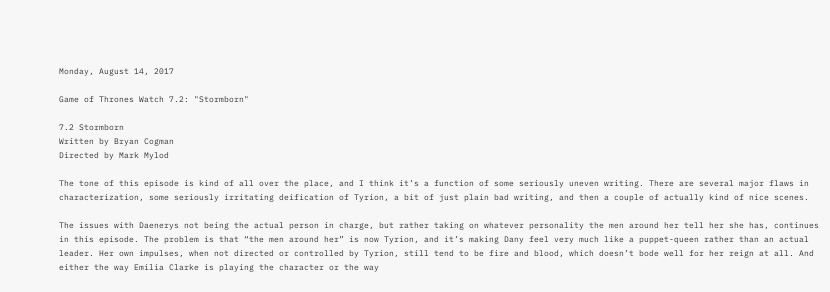Monday, August 14, 2017

Game of Thrones Watch 7.2: "Stormborn"

7.2 Stormborn
Written by Bryan Cogman
Directed by Mark Mylod

The tone of this episode is kind of all over the place, and I think it’s a function of some seriously uneven writing. There are several major flaws in characterization, some seriously irritating deification of Tyrion, a bit of just plain bad writing, and then a couple of actually kind of nice scenes.

The issues with Daenerys not being the actual person in charge, but rather taking on whatever personality the men around her tell her she has, continues in this episode. The problem is that “the men around her” is now Tyrion, and it’s making Dany feel very much like a puppet-queen rather than an actual leader. Her own impulses, when not directed or controlled by Tyrion, still tend to be fire and blood, which doesn’t bode well for her reign at all. And either the way Emilia Clarke is playing the character or the way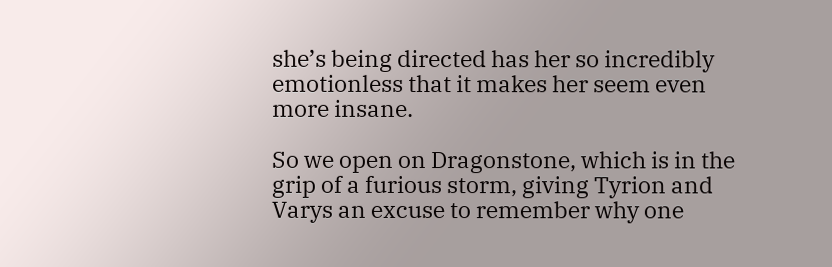she’s being directed has her so incredibly emotionless that it makes her seem even more insane.

So we open on Dragonstone, which is in the grip of a furious storm, giving Tyrion and Varys an excuse to remember why one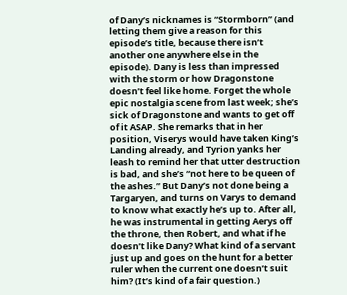of Dany’s nicknames is “Stormborn” (and letting them give a reason for this episode’s title, because there isn’t another one anywhere else in the episode). Dany is less than impressed with the storm or how Dragonstone doesn’t feel like home. Forget the whole epic nostalgia scene from last week; she’s sick of Dragonstone and wants to get off of it ASAP. She remarks that in her position, Viserys would have taken King’s Landing already, and Tyrion yanks her leash to remind her that utter destruction is bad, and she’s “not here to be queen of the ashes.” But Dany’s not done being a Targaryen, and turns on Varys to demand to know what exactly he’s up to. After all, he was instrumental in getting Aerys off the throne, then Robert, and what if he doesn’t like Dany? What kind of a servant just up and goes on the hunt for a better ruler when the current one doesn’t suit him? (It’s kind of a fair question.)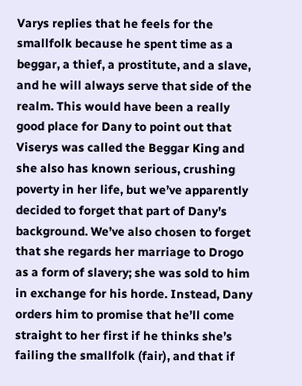Varys replies that he feels for the smallfolk because he spent time as a beggar, a thief, a prostitute, and a slave, and he will always serve that side of the realm. This would have been a really good place for Dany to point out that Viserys was called the Beggar King and she also has known serious, crushing poverty in her life, but we’ve apparently decided to forget that part of Dany’s background. We’ve also chosen to forget that she regards her marriage to Drogo as a form of slavery; she was sold to him in exchange for his horde. Instead, Dany orders him to promise that he’ll come straight to her first if he thinks she’s failing the smallfolk (fair), and that if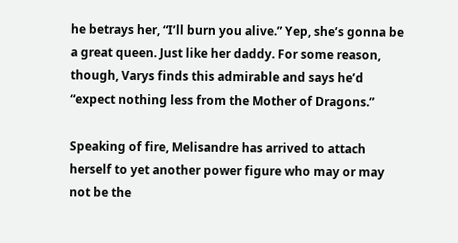he betrays her, “I’ll burn you alive.” Yep, she’s gonna be a great queen. Just like her daddy. For some reason, though, Varys finds this admirable and says he’d “expect nothing less from the Mother of Dragons.”

Speaking of fire, Melisandre has arrived to attach herself to yet another power figure who may or may not be the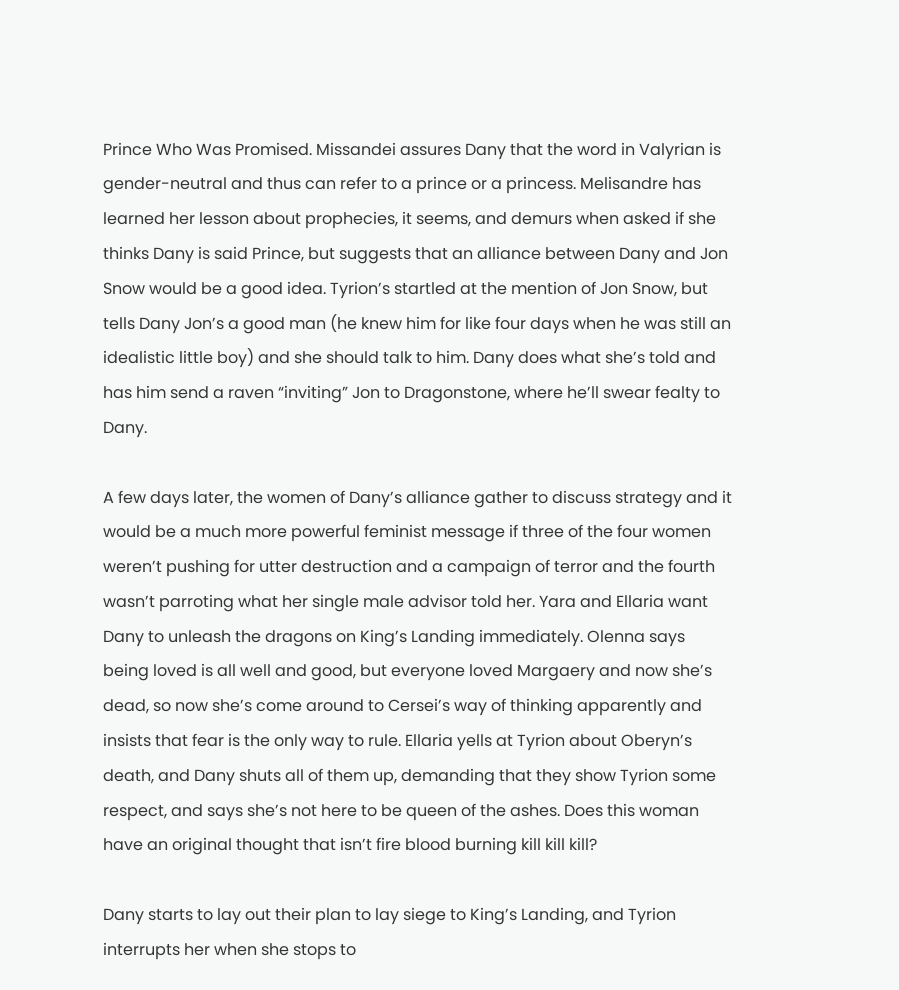Prince Who Was Promised. Missandei assures Dany that the word in Valyrian is gender-neutral and thus can refer to a prince or a princess. Melisandre has learned her lesson about prophecies, it seems, and demurs when asked if she thinks Dany is said Prince, but suggests that an alliance between Dany and Jon Snow would be a good idea. Tyrion’s startled at the mention of Jon Snow, but tells Dany Jon’s a good man (he knew him for like four days when he was still an idealistic little boy) and she should talk to him. Dany does what she’s told and has him send a raven “inviting” Jon to Dragonstone, where he’ll swear fealty to Dany.

A few days later, the women of Dany’s alliance gather to discuss strategy and it would be a much more powerful feminist message if three of the four women weren’t pushing for utter destruction and a campaign of terror and the fourth wasn’t parroting what her single male advisor told her. Yara and Ellaria want Dany to unleash the dragons on King’s Landing immediately. Olenna says being loved is all well and good, but everyone loved Margaery and now she’s dead, so now she’s come around to Cersei’s way of thinking apparently and insists that fear is the only way to rule. Ellaria yells at Tyrion about Oberyn’s death, and Dany shuts all of them up, demanding that they show Tyrion some respect, and says she’s not here to be queen of the ashes. Does this woman have an original thought that isn’t fire blood burning kill kill kill?

Dany starts to lay out their plan to lay siege to King’s Landing, and Tyrion interrupts her when she stops to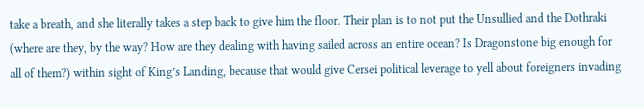take a breath, and she literally takes a step back to give him the floor. Their plan is to not put the Unsullied and the Dothraki (where are they, by the way? How are they dealing with having sailed across an entire ocean? Is Dragonstone big enough for all of them?) within sight of King’s Landing, because that would give Cersei political leverage to yell about foreigners invading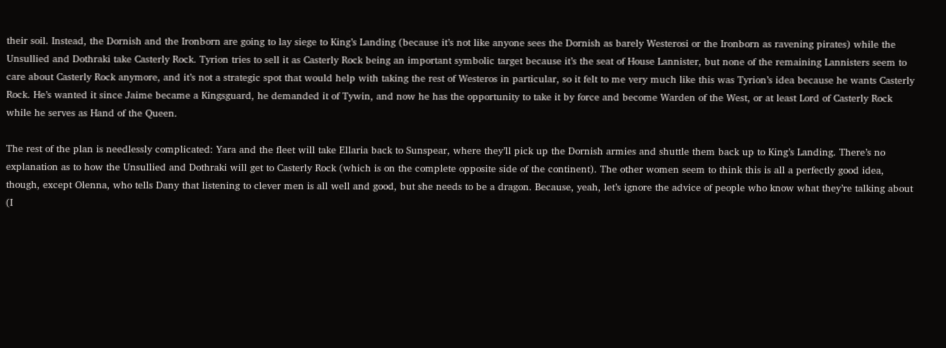their soil. Instead, the Dornish and the Ironborn are going to lay siege to King’s Landing (because it’s not like anyone sees the Dornish as barely Westerosi or the Ironborn as ravening pirates) while the Unsullied and Dothraki take Casterly Rock. Tyrion tries to sell it as Casterly Rock being an important symbolic target because it’s the seat of House Lannister, but none of the remaining Lannisters seem to care about Casterly Rock anymore, and it’s not a strategic spot that would help with taking the rest of Westeros in particular, so it felt to me very much like this was Tyrion’s idea because he wants Casterly Rock. He’s wanted it since Jaime became a Kingsguard, he demanded it of Tywin, and now he has the opportunity to take it by force and become Warden of the West, or at least Lord of Casterly Rock while he serves as Hand of the Queen.

The rest of the plan is needlessly complicated: Yara and the fleet will take Ellaria back to Sunspear, where they’ll pick up the Dornish armies and shuttle them back up to King’s Landing. There’s no explanation as to how the Unsullied and Dothraki will get to Casterly Rock (which is on the complete opposite side of the continent). The other women seem to think this is all a perfectly good idea, though, except Olenna, who tells Dany that listening to clever men is all well and good, but she needs to be a dragon. Because, yeah, let’s ignore the advice of people who know what they’re talking about (I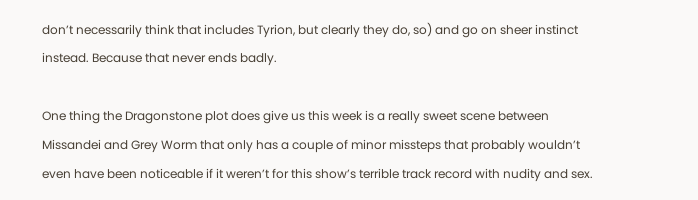don’t necessarily think that includes Tyrion, but clearly they do, so) and go on sheer instinct instead. Because that never ends badly.

One thing the Dragonstone plot does give us this week is a really sweet scene between Missandei and Grey Worm that only has a couple of minor missteps that probably wouldn’t even have been noticeable if it weren’t for this show’s terrible track record with nudity and sex.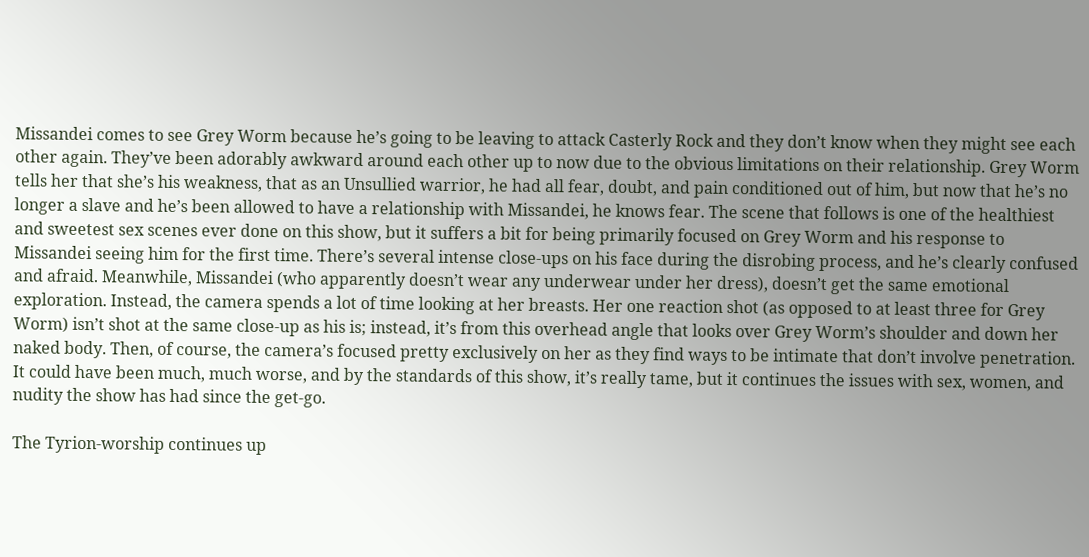Missandei comes to see Grey Worm because he’s going to be leaving to attack Casterly Rock and they don’t know when they might see each other again. They’ve been adorably awkward around each other up to now due to the obvious limitations on their relationship. Grey Worm tells her that she’s his weakness, that as an Unsullied warrior, he had all fear, doubt, and pain conditioned out of him, but now that he’s no longer a slave and he’s been allowed to have a relationship with Missandei, he knows fear. The scene that follows is one of the healthiest and sweetest sex scenes ever done on this show, but it suffers a bit for being primarily focused on Grey Worm and his response to Missandei seeing him for the first time. There’s several intense close-ups on his face during the disrobing process, and he’s clearly confused and afraid. Meanwhile, Missandei (who apparently doesn’t wear any underwear under her dress), doesn’t get the same emotional exploration. Instead, the camera spends a lot of time looking at her breasts. Her one reaction shot (as opposed to at least three for Grey Worm) isn’t shot at the same close-up as his is; instead, it’s from this overhead angle that looks over Grey Worm’s shoulder and down her naked body. Then, of course, the camera’s focused pretty exclusively on her as they find ways to be intimate that don’t involve penetration. It could have been much, much worse, and by the standards of this show, it’s really tame, but it continues the issues with sex, women, and nudity the show has had since the get-go.

The Tyrion-worship continues up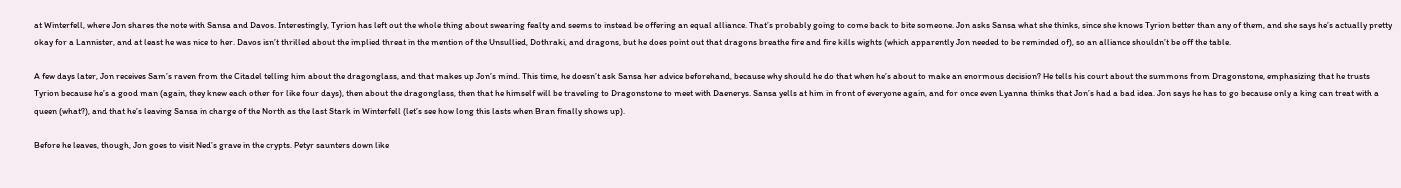at Winterfell, where Jon shares the note with Sansa and Davos. Interestingly, Tyrion has left out the whole thing about swearing fealty and seems to instead be offering an equal alliance. That’s probably going to come back to bite someone. Jon asks Sansa what she thinks, since she knows Tyrion better than any of them, and she says he’s actually pretty okay for a Lannister, and at least he was nice to her. Davos isn’t thrilled about the implied threat in the mention of the Unsullied, Dothraki, and dragons, but he does point out that dragons breathe fire and fire kills wights (which apparently Jon needed to be reminded of), so an alliance shouldn’t be off the table.

A few days later, Jon receives Sam’s raven from the Citadel telling him about the dragonglass, and that makes up Jon’s mind. This time, he doesn’t ask Sansa her advice beforehand, because why should he do that when he’s about to make an enormous decision? He tells his court about the summons from Dragonstone, emphasizing that he trusts Tyrion because he’s a good man (again, they knew each other for like four days), then about the dragonglass, then that he himself will be traveling to Dragonstone to meet with Daenerys. Sansa yells at him in front of everyone again, and for once even Lyanna thinks that Jon’s had a bad idea. Jon says he has to go because only a king can treat with a queen (what?), and that he’s leaving Sansa in charge of the North as the last Stark in Winterfell (let’s see how long this lasts when Bran finally shows up).

Before he leaves, though, Jon goes to visit Ned’s grave in the crypts. Petyr saunters down like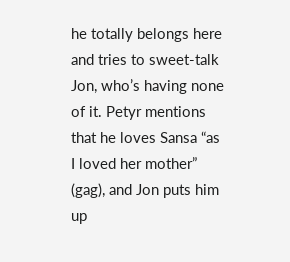he totally belongs here and tries to sweet-talk Jon, who’s having none of it. Petyr mentions that he loves Sansa “as I loved her mother” (gag), and Jon puts him up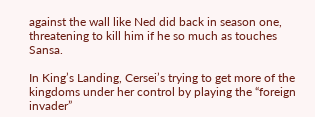against the wall like Ned did back in season one, threatening to kill him if he so much as touches Sansa.

In King’s Landing, Cersei’s trying to get more of the kingdoms under her control by playing the “foreign invader”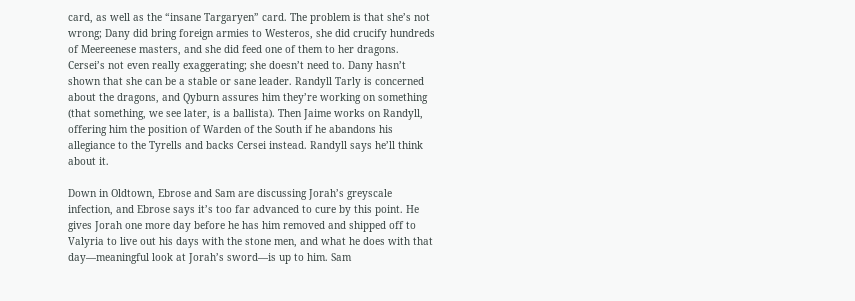card, as well as the “insane Targaryen” card. The problem is that she’s not wrong; Dany did bring foreign armies to Westeros, she did crucify hundreds of Meereenese masters, and she did feed one of them to her dragons. Cersei’s not even really exaggerating; she doesn’t need to. Dany hasn’t shown that she can be a stable or sane leader. Randyll Tarly is concerned about the dragons, and Qyburn assures him they’re working on something (that something, we see later, is a ballista). Then Jaime works on Randyll, offering him the position of Warden of the South if he abandons his allegiance to the Tyrells and backs Cersei instead. Randyll says he’ll think about it.

Down in Oldtown, Ebrose and Sam are discussing Jorah’s greyscale infection, and Ebrose says it’s too far advanced to cure by this point. He gives Jorah one more day before he has him removed and shipped off to Valyria to live out his days with the stone men, and what he does with that day—meaningful look at Jorah’s sword—is up to him. Sam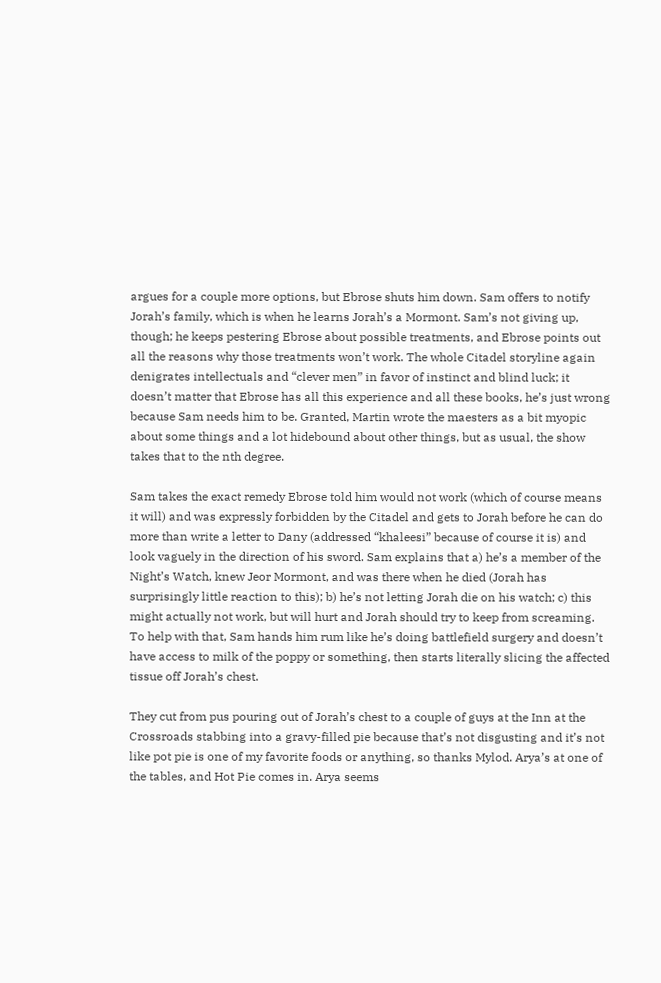argues for a couple more options, but Ebrose shuts him down. Sam offers to notify Jorah’s family, which is when he learns Jorah’s a Mormont. Sam’s not giving up, though; he keeps pestering Ebrose about possible treatments, and Ebrose points out all the reasons why those treatments won’t work. The whole Citadel storyline again denigrates intellectuals and “clever men” in favor of instinct and blind luck; it doesn’t matter that Ebrose has all this experience and all these books, he’s just wrong because Sam needs him to be. Granted, Martin wrote the maesters as a bit myopic about some things and a lot hidebound about other things, but as usual, the show takes that to the nth degree.

Sam takes the exact remedy Ebrose told him would not work (which of course means it will) and was expressly forbidden by the Citadel and gets to Jorah before he can do more than write a letter to Dany (addressed “khaleesi” because of course it is) and look vaguely in the direction of his sword. Sam explains that a) he’s a member of the Night’s Watch, knew Jeor Mormont, and was there when he died (Jorah has surprisingly little reaction to this); b) he’s not letting Jorah die on his watch; c) this might actually not work, but will hurt and Jorah should try to keep from screaming. To help with that, Sam hands him rum like he’s doing battlefield surgery and doesn’t have access to milk of the poppy or something, then starts literally slicing the affected tissue off Jorah’s chest.

They cut from pus pouring out of Jorah’s chest to a couple of guys at the Inn at the Crossroads stabbing into a gravy-filled pie because that’s not disgusting and it’s not like pot pie is one of my favorite foods or anything, so thanks Mylod. Arya’s at one of the tables, and Hot Pie comes in. Arya seems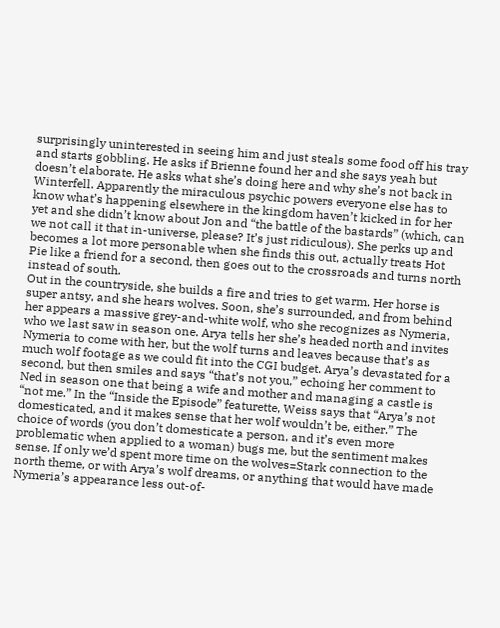surprisingly uninterested in seeing him and just steals some food off his tray and starts gobbling. He asks if Brienne found her and she says yeah but doesn’t elaborate. He asks what she’s doing here and why she’s not back in Winterfell. Apparently the miraculous psychic powers everyone else has to know what’s happening elsewhere in the kingdom haven’t kicked in for her yet and she didn’t know about Jon and “the battle of the bastards” (which, can we not call it that in-universe, please? It’s just ridiculous). She perks up and becomes a lot more personable when she finds this out, actually treats Hot Pie like a friend for a second, then goes out to the crossroads and turns north instead of south.
Out in the countryside, she builds a fire and tries to get warm. Her horse is super antsy, and she hears wolves. Soon, she’s surrounded, and from behind her appears a massive grey-and-white wolf, who she recognizes as Nymeria, who we last saw in season one. Arya tells her she’s headed north and invites Nymeria to come with her, but the wolf turns and leaves because that’s as much wolf footage as we could fit into the CGI budget. Arya’s devastated for a second, but then smiles and says “that’s not you,” echoing her comment to Ned in season one that being a wife and mother and managing a castle is “not me.” In the “Inside the Episode” featurette, Weiss says that “Arya’s not domesticated, and it makes sense that her wolf wouldn’t be, either.” The choice of words (you don’t domesticate a person, and it’s even more problematic when applied to a woman) bugs me, but the sentiment makes sense. If only we’d spent more time on the wolves=Stark connection to the north theme, or with Arya’s wolf dreams, or anything that would have made Nymeria’s appearance less out-of-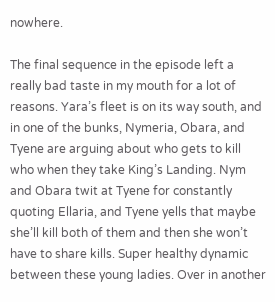nowhere.

The final sequence in the episode left a really bad taste in my mouth for a lot of reasons. Yara’s fleet is on its way south, and in one of the bunks, Nymeria, Obara, and Tyene are arguing about who gets to kill who when they take King’s Landing. Nym and Obara twit at Tyene for constantly quoting Ellaria, and Tyene yells that maybe she’ll kill both of them and then she won’t have to share kills. Super healthy dynamic between these young ladies. Over in another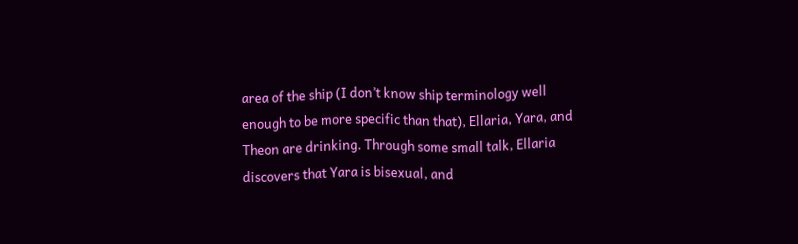area of the ship (I don’t know ship terminology well enough to be more specific than that), Ellaria, Yara, and Theon are drinking. Through some small talk, Ellaria discovers that Yara is bisexual, and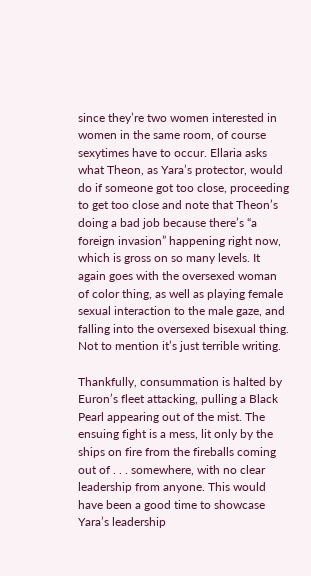since they’re two women interested in women in the same room, of course sexytimes have to occur. Ellaria asks what Theon, as Yara’s protector, would do if someone got too close, proceeding to get too close and note that Theon’s doing a bad job because there’s “a foreign invasion” happening right now, which is gross on so many levels. It again goes with the oversexed woman of color thing, as well as playing female sexual interaction to the male gaze, and falling into the oversexed bisexual thing. Not to mention it’s just terrible writing.

Thankfully, consummation is halted by Euron’s fleet attacking, pulling a Black Pearl appearing out of the mist. The ensuing fight is a mess, lit only by the ships on fire from the fireballs coming out of . . . somewhere, with no clear leadership from anyone. This would have been a good time to showcase Yara’s leadership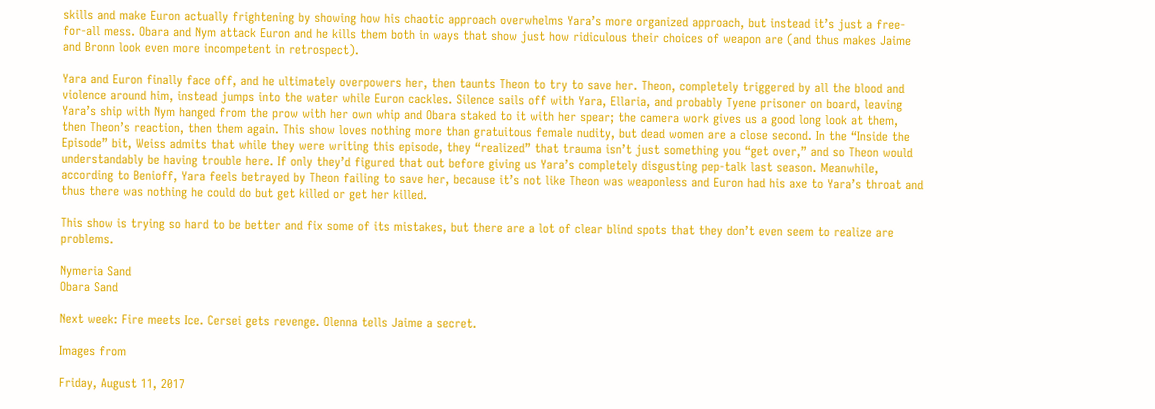skills and make Euron actually frightening by showing how his chaotic approach overwhelms Yara’s more organized approach, but instead it’s just a free-for-all mess. Obara and Nym attack Euron and he kills them both in ways that show just how ridiculous their choices of weapon are (and thus makes Jaime and Bronn look even more incompetent in retrospect).

Yara and Euron finally face off, and he ultimately overpowers her, then taunts Theon to try to save her. Theon, completely triggered by all the blood and violence around him, instead jumps into the water while Euron cackles. Silence sails off with Yara, Ellaria, and probably Tyene prisoner on board, leaving Yara’s ship with Nym hanged from the prow with her own whip and Obara staked to it with her spear; the camera work gives us a good long look at them, then Theon’s reaction, then them again. This show loves nothing more than gratuitous female nudity, but dead women are a close second. In the “Inside the Episode” bit, Weiss admits that while they were writing this episode, they “realized” that trauma isn’t just something you “get over,” and so Theon would understandably be having trouble here. If only they’d figured that out before giving us Yara’s completely disgusting pep-talk last season. Meanwhile, according to Benioff, Yara feels betrayed by Theon failing to save her, because it’s not like Theon was weaponless and Euron had his axe to Yara’s throat and thus there was nothing he could do but get killed or get her killed.

This show is trying so hard to be better and fix some of its mistakes, but there are a lot of clear blind spots that they don’t even seem to realize are problems.

Nymeria Sand
Obara Sand

Next week: Fire meets Ice. Cersei gets revenge. Olenna tells Jaime a secret.

Images from

Friday, August 11, 2017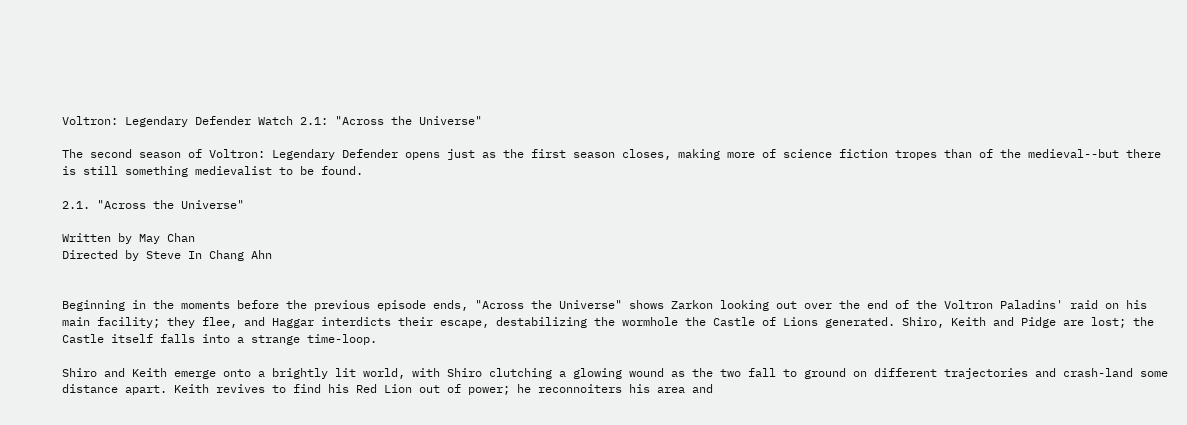Voltron: Legendary Defender Watch 2.1: "Across the Universe"

The second season of Voltron: Legendary Defender opens just as the first season closes, making more of science fiction tropes than of the medieval--but there is still something medievalist to be found.

2.1. "Across the Universe"

Written by May Chan
Directed by Steve In Chang Ahn


Beginning in the moments before the previous episode ends, "Across the Universe" shows Zarkon looking out over the end of the Voltron Paladins' raid on his main facility; they flee, and Haggar interdicts their escape, destabilizing the wormhole the Castle of Lions generated. Shiro, Keith and Pidge are lost; the Castle itself falls into a strange time-loop.

Shiro and Keith emerge onto a brightly lit world, with Shiro clutching a glowing wound as the two fall to ground on different trajectories and crash-land some distance apart. Keith revives to find his Red Lion out of power; he reconnoiters his area and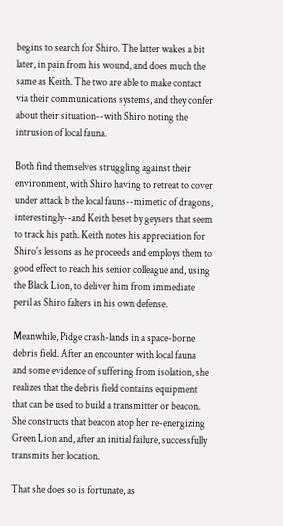begins to search for Shiro. The latter wakes a bit later, in pain from his wound, and does much the same as Keith. The two are able to make contact via their communications systems, and they confer about their situation--with Shiro noting the intrusion of local fauna.

Both find themselves struggling against their environment, with Shiro having to retreat to cover under attack b the local fauns--mimetic of dragons, interestingly--and Keith beset by geysers that seem to track his path. Keith notes his appreciation for Shiro's lessons as he proceeds and employs them to good effect to reach his senior colleague and, using the Black Lion, to deliver him from immediate peril as Shiro falters in his own defense.

Meanwhile, Pidge crash-lands in a space-borne debris field. After an encounter with local fauna and some evidence of suffering from isolation, she realizes that the debris field contains equipment that can be used to build a transmitter or beacon. She constructs that beacon atop her re-energizing Green Lion and, after an initial failure, successfully transmits her location.

That she does so is fortunate, as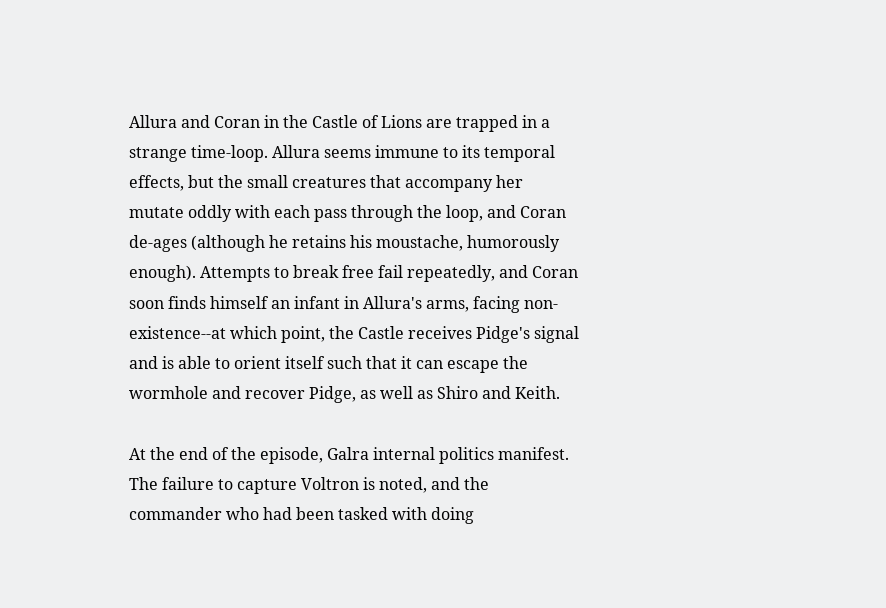Allura and Coran in the Castle of Lions are trapped in a strange time-loop. Allura seems immune to its temporal effects, but the small creatures that accompany her mutate oddly with each pass through the loop, and Coran de-ages (although he retains his moustache, humorously enough). Attempts to break free fail repeatedly, and Coran soon finds himself an infant in Allura's arms, facing non-existence--at which point, the Castle receives Pidge's signal and is able to orient itself such that it can escape the wormhole and recover Pidge, as well as Shiro and Keith.

At the end of the episode, Galra internal politics manifest. The failure to capture Voltron is noted, and the commander who had been tasked with doing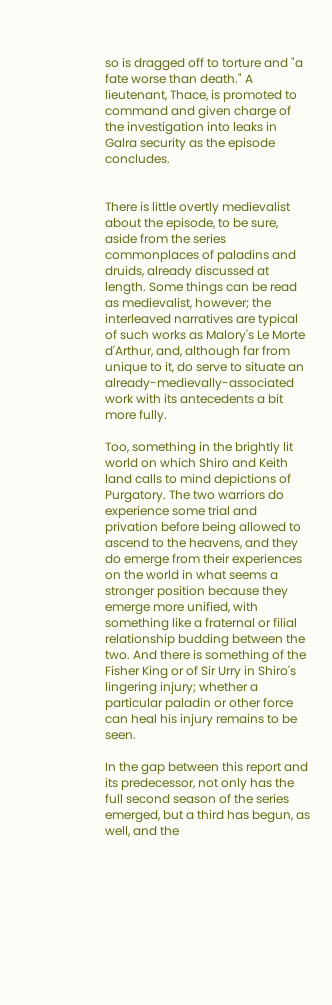so is dragged off to torture and "a fate worse than death." A lieutenant, Thace, is promoted to command and given charge of the investigation into leaks in Galra security as the episode concludes.


There is little overtly medievalist about the episode, to be sure, aside from the series commonplaces of paladins and druids, already discussed at length. Some things can be read as medievalist, however; the interleaved narratives are typical of such works as Malory's Le Morte d'Arthur, and, although far from unique to it, do serve to situate an already-medievally-associated work with its antecedents a bit more fully.

Too, something in the brightly lit world on which Shiro and Keith land calls to mind depictions of Purgatory. The two warriors do experience some trial and privation before being allowed to ascend to the heavens, and they do emerge from their experiences on the world in what seems a stronger position because they emerge more unified, with something like a fraternal or filial relationship budding between the two. And there is something of the Fisher King or of Sir Urry in Shiro's lingering injury; whether a particular paladin or other force can heal his injury remains to be seen.

In the gap between this report and its predecessor, not only has the full second season of the series emerged, but a third has begun, as well, and the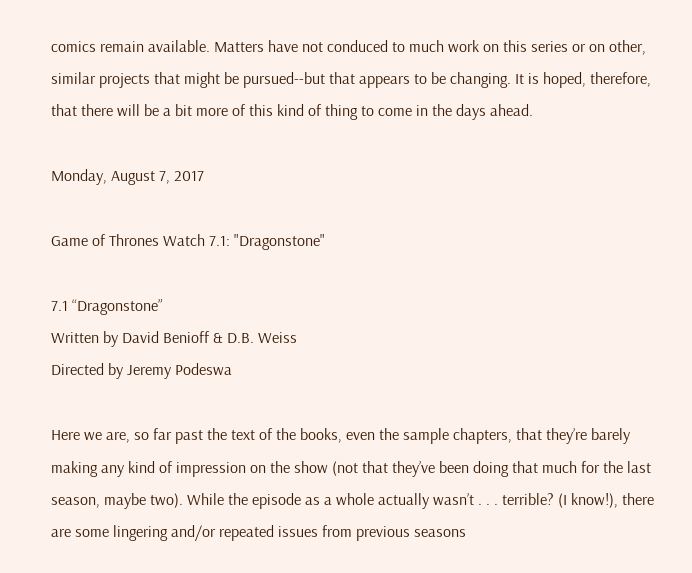comics remain available. Matters have not conduced to much work on this series or on other, similar projects that might be pursued--but that appears to be changing. It is hoped, therefore, that there will be a bit more of this kind of thing to come in the days ahead.

Monday, August 7, 2017

Game of Thrones Watch 7.1: "Dragonstone"

7.1 “Dragonstone”
Written by David Benioff & D.B. Weiss
Directed by Jeremy Podeswa

Here we are, so far past the text of the books, even the sample chapters, that they’re barely making any kind of impression on the show (not that they’ve been doing that much for the last season, maybe two). While the episode as a whole actually wasn’t . . . terrible? (I know!), there are some lingering and/or repeated issues from previous seasons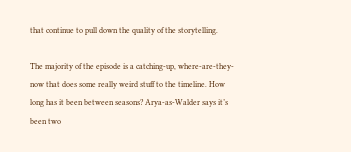that continue to pull down the quality of the storytelling.

The majority of the episode is a catching-up, where-are-they-now that does some really weird stuff to the timeline. How long has it been between seasons? Arya-as-Walder says it’s been two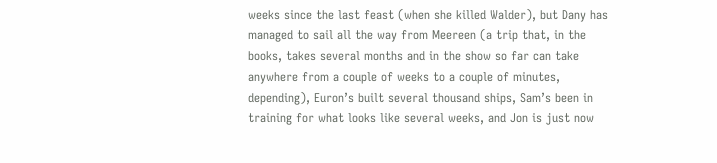weeks since the last feast (when she killed Walder), but Dany has managed to sail all the way from Meereen (a trip that, in the books, takes several months and in the show so far can take anywhere from a couple of weeks to a couple of minutes, depending), Euron’s built several thousand ships, Sam’s been in training for what looks like several weeks, and Jon is just now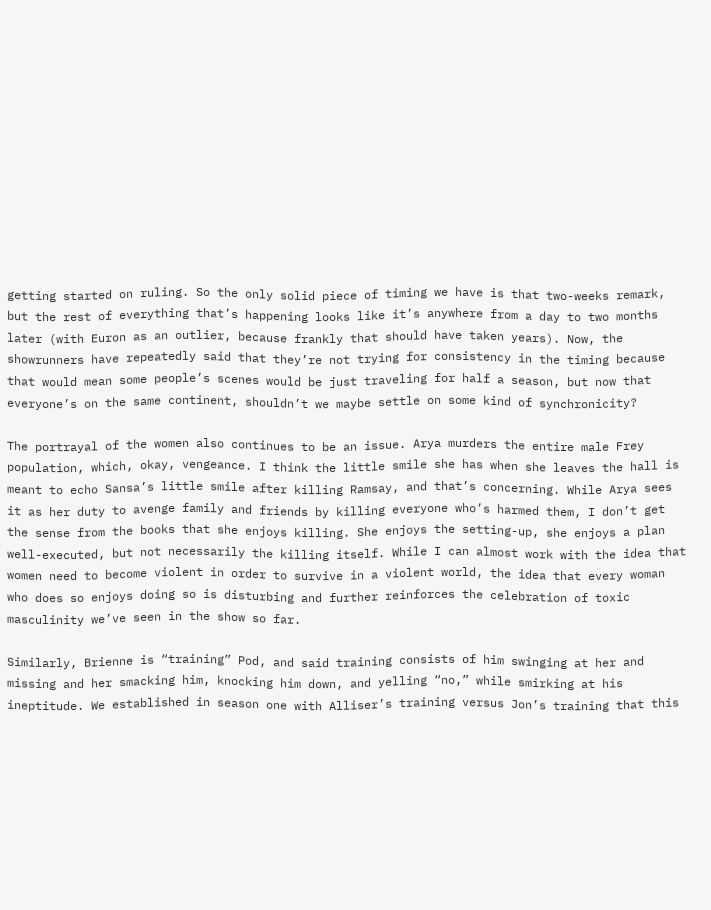getting started on ruling. So the only solid piece of timing we have is that two-weeks remark, but the rest of everything that’s happening looks like it’s anywhere from a day to two months later (with Euron as an outlier, because frankly that should have taken years). Now, the showrunners have repeatedly said that they’re not trying for consistency in the timing because that would mean some people’s scenes would be just traveling for half a season, but now that everyone’s on the same continent, shouldn’t we maybe settle on some kind of synchronicity?

The portrayal of the women also continues to be an issue. Arya murders the entire male Frey population, which, okay, vengeance. I think the little smile she has when she leaves the hall is meant to echo Sansa’s little smile after killing Ramsay, and that’s concerning. While Arya sees it as her duty to avenge family and friends by killing everyone who’s harmed them, I don’t get the sense from the books that she enjoys killing. She enjoys the setting-up, she enjoys a plan well-executed, but not necessarily the killing itself. While I can almost work with the idea that women need to become violent in order to survive in a violent world, the idea that every woman who does so enjoys doing so is disturbing and further reinforces the celebration of toxic masculinity we’ve seen in the show so far.

Similarly, Brienne is “training” Pod, and said training consists of him swinging at her and missing and her smacking him, knocking him down, and yelling “no,” while smirking at his ineptitude. We established in season one with Alliser’s training versus Jon’s training that this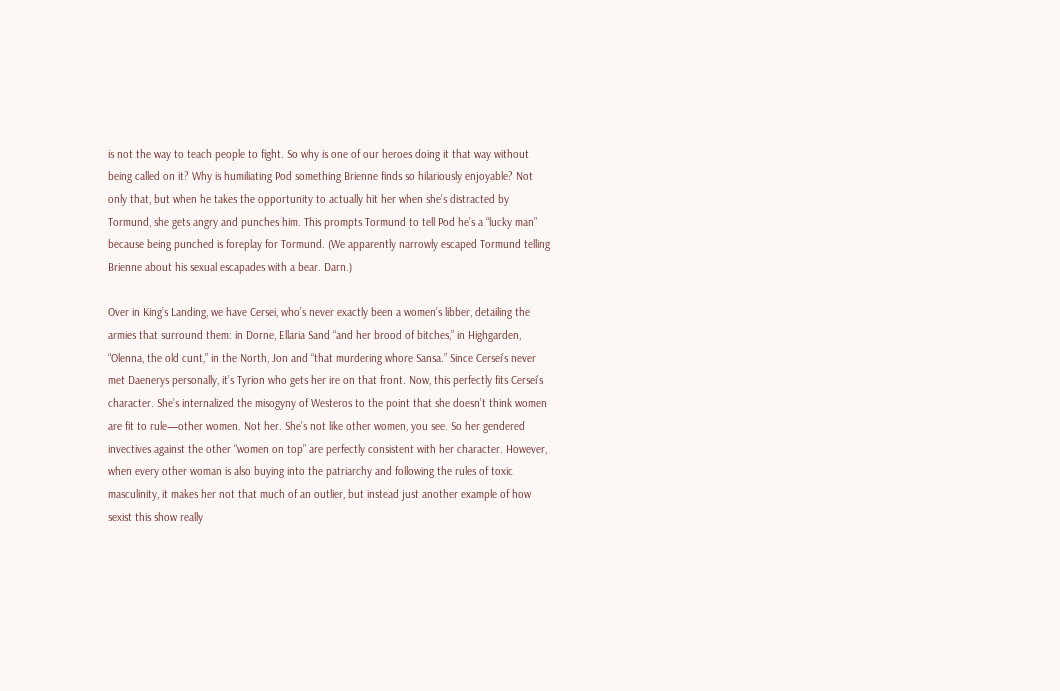is not the way to teach people to fight. So why is one of our heroes doing it that way without being called on it? Why is humiliating Pod something Brienne finds so hilariously enjoyable? Not only that, but when he takes the opportunity to actually hit her when she’s distracted by Tormund, she gets angry and punches him. This prompts Tormund to tell Pod he’s a “lucky man” because being punched is foreplay for Tormund. (We apparently narrowly escaped Tormund telling Brienne about his sexual escapades with a bear. Darn.)

Over in King’s Landing, we have Cersei, who’s never exactly been a women’s libber, detailing the armies that surround them: in Dorne, Ellaria Sand “and her brood of bitches,” in Highgarden, “Olenna, the old cunt,” in the North, Jon and “that murdering whore Sansa.” Since Cersei’s never met Daenerys personally, it’s Tyrion who gets her ire on that front. Now, this perfectly fits Cersei’s character. She’s internalized the misogyny of Westeros to the point that she doesn’t think women are fit to rule—other women. Not her. She’s not like other women, you see. So her gendered invectives against the other “women on top” are perfectly consistent with her character. However, when every other woman is also buying into the patriarchy and following the rules of toxic masculinity, it makes her not that much of an outlier, but instead just another example of how sexist this show really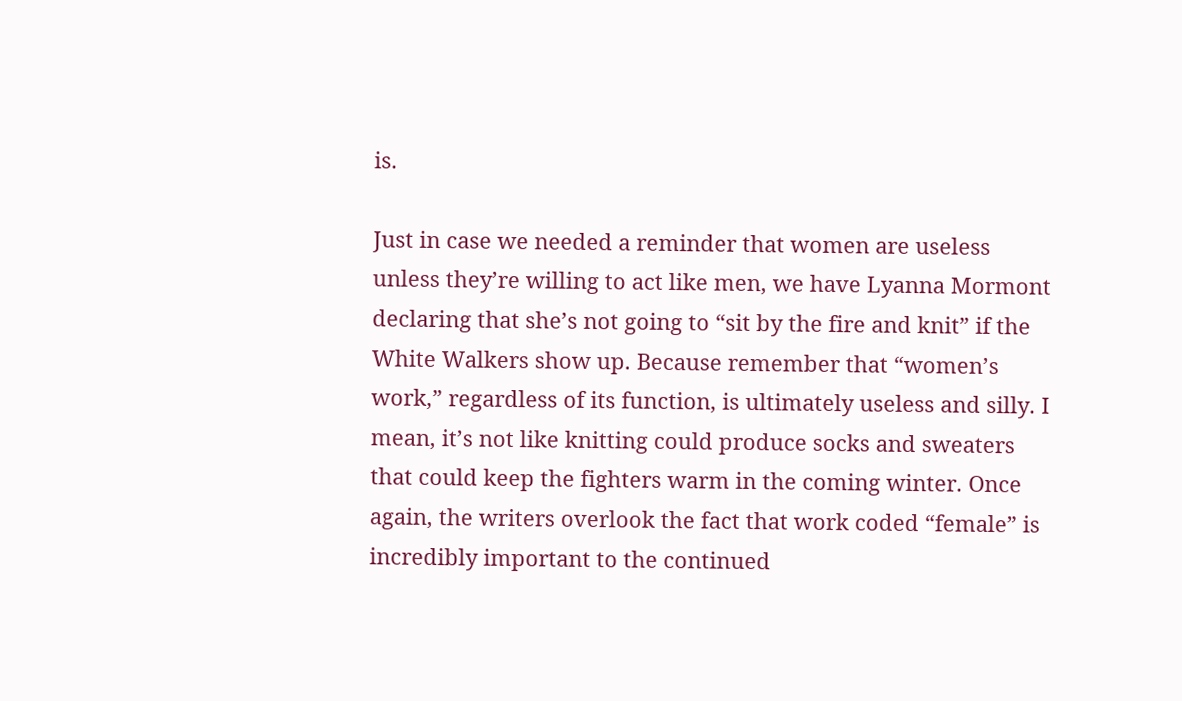is.

Just in case we needed a reminder that women are useless unless they’re willing to act like men, we have Lyanna Mormont declaring that she’s not going to “sit by the fire and knit” if the White Walkers show up. Because remember that “women’s work,” regardless of its function, is ultimately useless and silly. I mean, it’s not like knitting could produce socks and sweaters that could keep the fighters warm in the coming winter. Once again, the writers overlook the fact that work coded “female” is incredibly important to the continued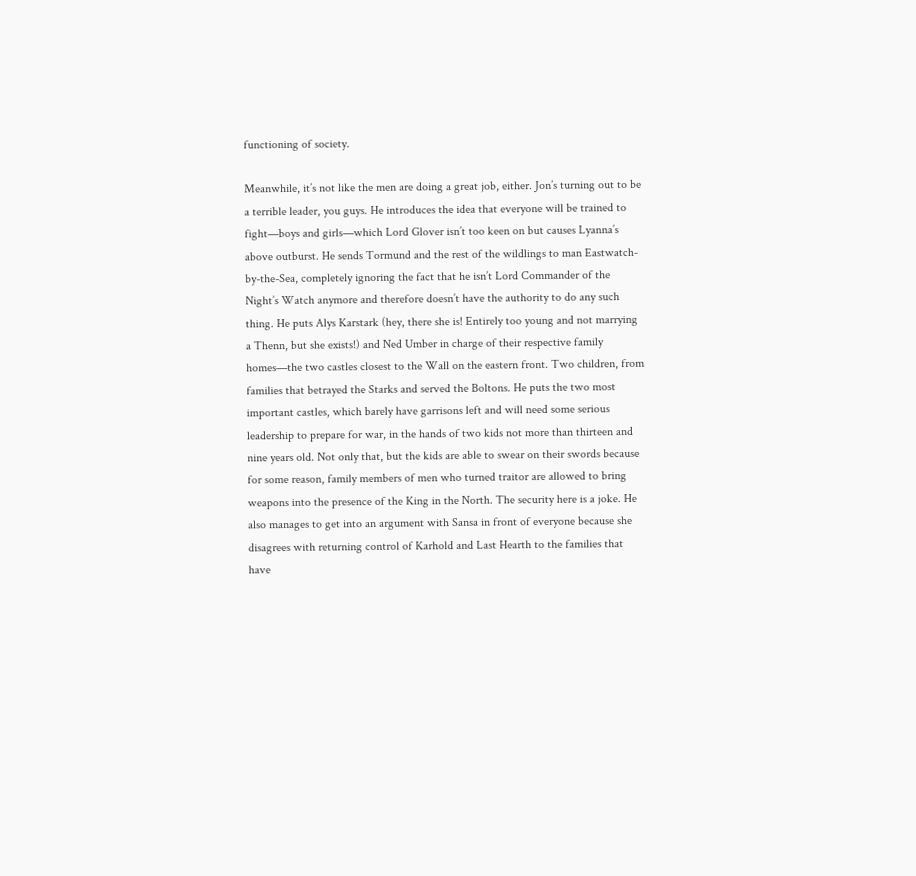functioning of society.

Meanwhile, it’s not like the men are doing a great job, either. Jon’s turning out to be a terrible leader, you guys. He introduces the idea that everyone will be trained to fight—boys and girls—which Lord Glover isn’t too keen on but causes Lyanna’s above outburst. He sends Tormund and the rest of the wildlings to man Eastwatch-by-the-Sea, completely ignoring the fact that he isn’t Lord Commander of the Night’s Watch anymore and therefore doesn’t have the authority to do any such thing. He puts Alys Karstark (hey, there she is! Entirely too young and not marrying a Thenn, but she exists!) and Ned Umber in charge of their respective family homes—the two castles closest to the Wall on the eastern front. Two children, from families that betrayed the Starks and served the Boltons. He puts the two most important castles, which barely have garrisons left and will need some serious leadership to prepare for war, in the hands of two kids not more than thirteen and nine years old. Not only that, but the kids are able to swear on their swords because for some reason, family members of men who turned traitor are allowed to bring weapons into the presence of the King in the North. The security here is a joke. He also manages to get into an argument with Sansa in front of everyone because she disagrees with returning control of Karhold and Last Hearth to the families that have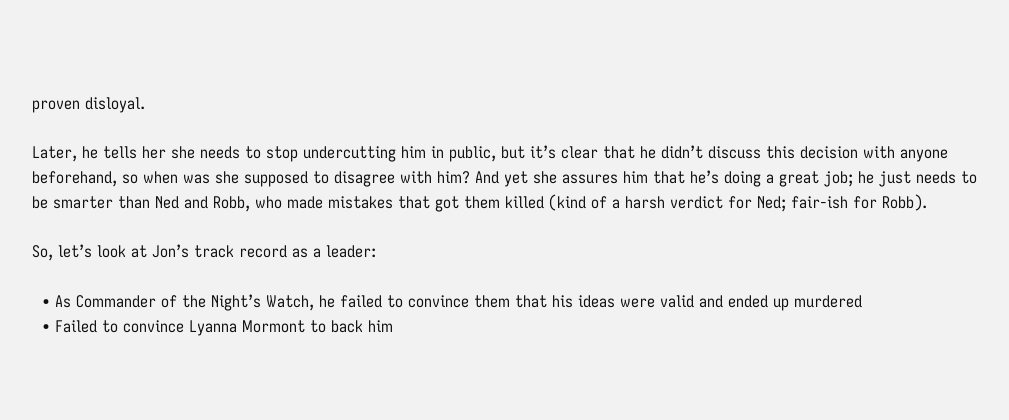proven disloyal.

Later, he tells her she needs to stop undercutting him in public, but it’s clear that he didn’t discuss this decision with anyone beforehand, so when was she supposed to disagree with him? And yet she assures him that he’s doing a great job; he just needs to be smarter than Ned and Robb, who made mistakes that got them killed (kind of a harsh verdict for Ned; fair-ish for Robb).

So, let’s look at Jon’s track record as a leader:

  • As Commander of the Night’s Watch, he failed to convince them that his ideas were valid and ended up murdered
  • Failed to convince Lyanna Mormont to back him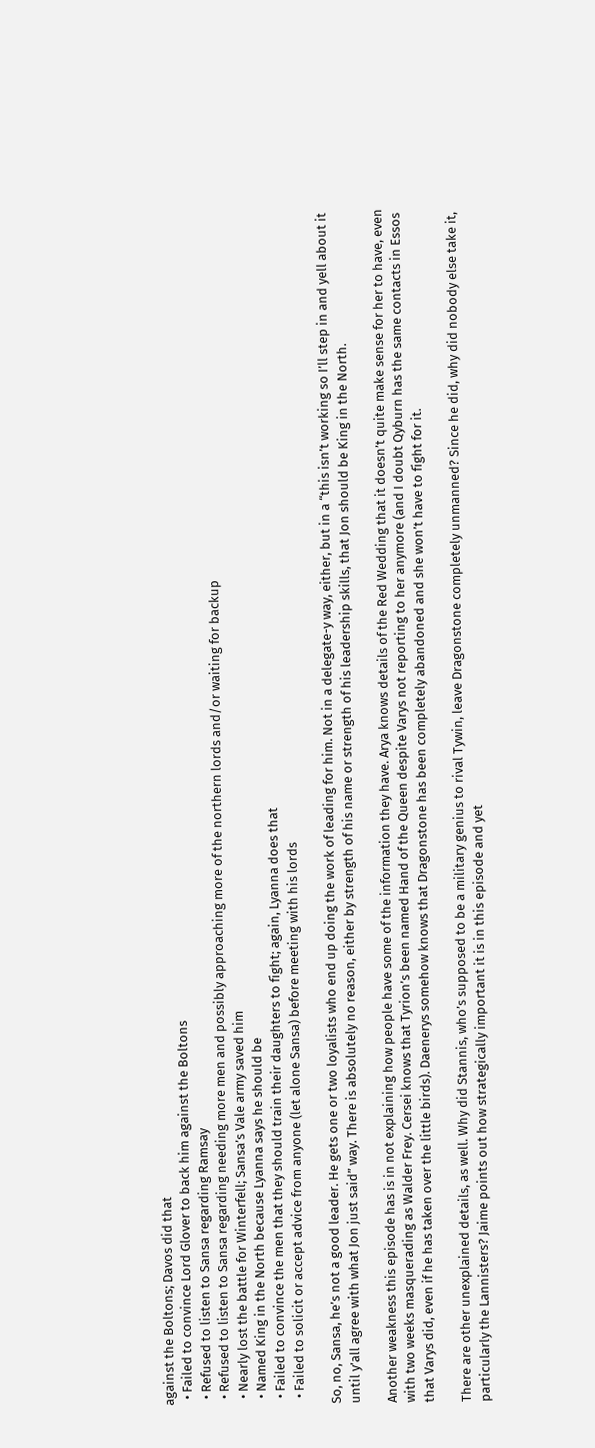against the Boltons; Davos did that
  • Failed to convince Lord Glover to back him against the Boltons
  • Refused to listen to Sansa regarding Ramsay
  • Refused to listen to Sansa regarding needing more men and possibly approaching more of the northern lords and/or waiting for backup
  • Nearly lost the battle for Winterfell; Sansa’s Vale army saved him
  • Named King in the North because Lyanna says he should be
  • Failed to convince the men that they should train their daughters to fight; again, Lyanna does that
  • Failed to solicit or accept advice from anyone (let alone Sansa) before meeting with his lords

So, no, Sansa, he’s not a good leader. He gets one or two loyalists who end up doing the work of leading for him. Not in a delegate-y way, either, but in a “this isn’t working so I’ll step in and yell about it until y’all agree with what Jon just said” way. There is absolutely no reason, either by strength of his name or strength of his leadership skills, that Jon should be King in the North.

Another weakness this episode has is in not explaining how people have some of the information they have. Arya knows details of the Red Wedding that it doesn’t quite make sense for her to have, even with two weeks masquerading as Walder Frey. Cersei knows that Tyrion’s been named Hand of the Queen despite Varys not reporting to her anymore (and I doubt Qyburn has the same contacts in Essos that Varys did, even if he has taken over the little birds). Daenerys somehow knows that Dragonstone has been completely abandoned and she won’t have to fight for it.

There are other unexplained details, as well. Why did Stannis, who’s supposed to be a military genius to rival Tywin, leave Dragonstone completely unmanned? Since he did, why did nobody else take it, particularly the Lannisters? Jaime points out how strategically important it is in this episode and yet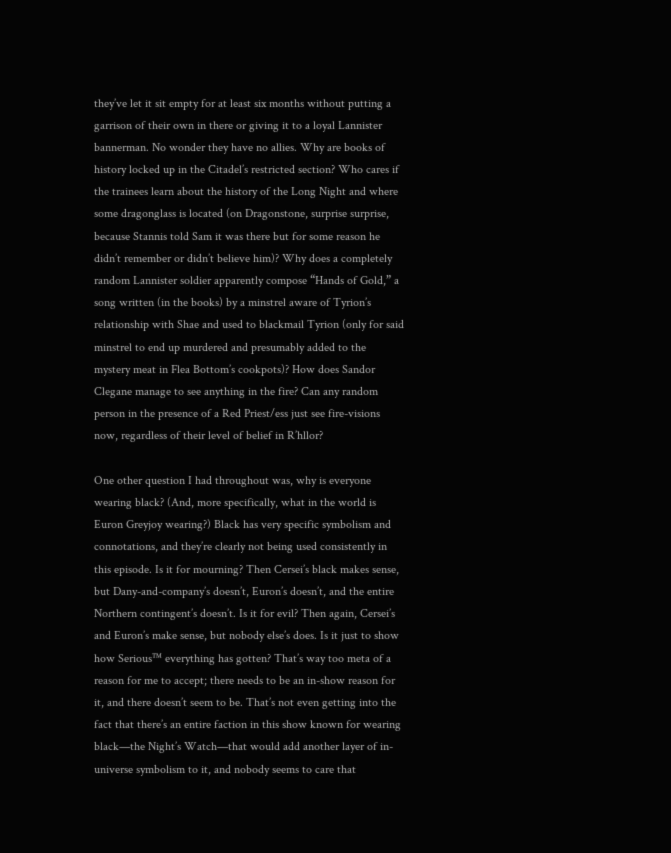they’ve let it sit empty for at least six months without putting a garrison of their own in there or giving it to a loyal Lannister bannerman. No wonder they have no allies. Why are books of history locked up in the Citadel’s restricted section? Who cares if the trainees learn about the history of the Long Night and where some dragonglass is located (on Dragonstone, surprise surprise, because Stannis told Sam it was there but for some reason he didn’t remember or didn’t believe him)? Why does a completely random Lannister soldier apparently compose “Hands of Gold,” a song written (in the books) by a minstrel aware of Tyrion’s relationship with Shae and used to blackmail Tyrion (only for said minstrel to end up murdered and presumably added to the mystery meat in Flea Bottom’s cookpots)? How does Sandor Clegane manage to see anything in the fire? Can any random person in the presence of a Red Priest/ess just see fire-visions now, regardless of their level of belief in R’hllor?

One other question I had throughout was, why is everyone wearing black? (And, more specifically, what in the world is Euron Greyjoy wearing?) Black has very specific symbolism and connotations, and they’re clearly not being used consistently in this episode. Is it for mourning? Then Cersei’s black makes sense, but Dany-and-company’s doesn’t, Euron’s doesn’t, and the entire Northern contingent’s doesn’t. Is it for evil? Then again, Cersei’s and Euron’s make sense, but nobody else’s does. Is it just to show how Serious™ everything has gotten? That’s way too meta of a reason for me to accept; there needs to be an in-show reason for it, and there doesn’t seem to be. That’s not even getting into the fact that there’s an entire faction in this show known for wearing black—the Night’s Watch—that would add another layer of in-universe symbolism to it, and nobody seems to care that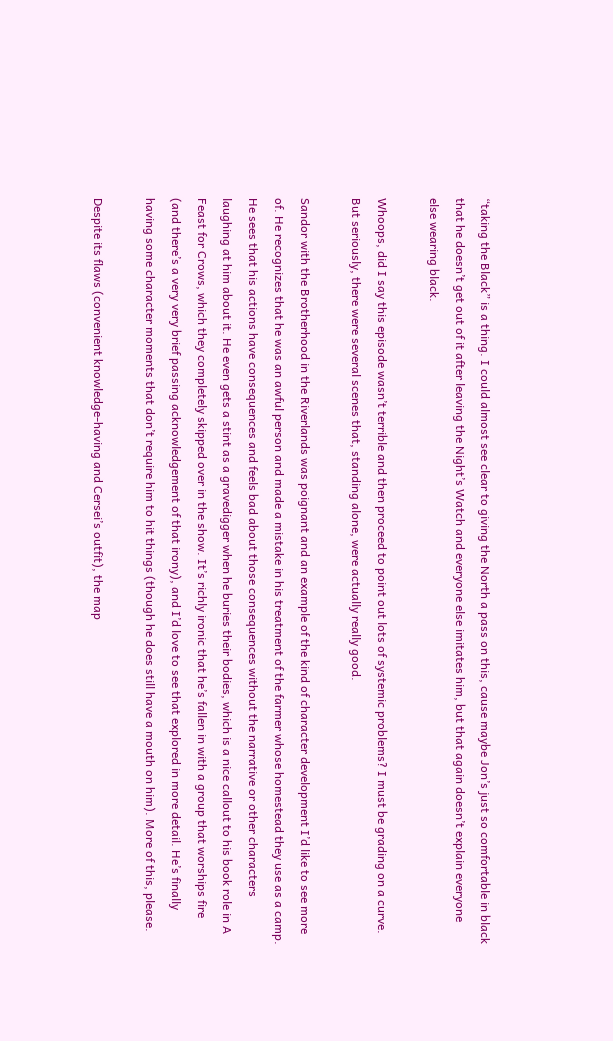“taking the Black” is a thing. I could almost see clear to giving the North a pass on this, cause maybe Jon’s just so comfortable in black that he doesn’t get out of it after leaving the Night’s Watch and everyone else imitates him, but that again doesn’t explain everyone else wearing black.

Whoops, did I say this episode wasn’t terrible and then proceed to point out lots of systemic problems? I must be grading on a curve. But seriously, there were several scenes that, standing alone, were actually really good.

Sandor with the Brotherhood in the Riverlands was poignant and an example of the kind of character development I’d like to see more of. He recognizes that he was an awful person and made a mistake in his treatment of the farmer whose homestead they use as a camp. He sees that his actions have consequences and feels bad about those consequences without the narrative or other characters laughing at him about it. He even gets a stint as a gravedigger when he buries their bodies, which is a nice callout to his book role in A Feast for Crows, which they completely skipped over in the show. It’s richly ironic that he’s fallen in with a group that worships fire (and there’s a very very brief passing acknowledgement of that irony), and I’d love to see that explored in more detail. He’s finally having some character moments that don’t require him to hit things (though he does still have a mouth on him). More of this, please.

Despite its flaws (convenient knowledge-having and Cersei’s outfit), the map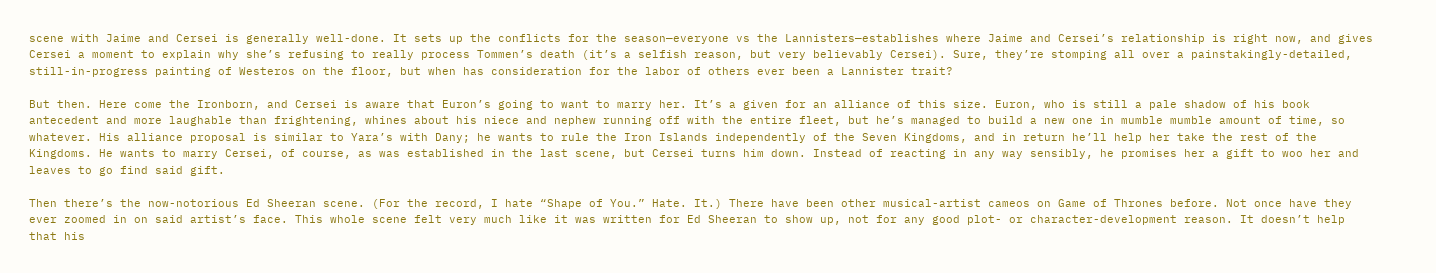scene with Jaime and Cersei is generally well-done. It sets up the conflicts for the season—everyone vs the Lannisters—establishes where Jaime and Cersei’s relationship is right now, and gives Cersei a moment to explain why she’s refusing to really process Tommen’s death (it’s a selfish reason, but very believably Cersei). Sure, they’re stomping all over a painstakingly-detailed, still-in-progress painting of Westeros on the floor, but when has consideration for the labor of others ever been a Lannister trait?

But then. Here come the Ironborn, and Cersei is aware that Euron’s going to want to marry her. It’s a given for an alliance of this size. Euron, who is still a pale shadow of his book antecedent and more laughable than frightening, whines about his niece and nephew running off with the entire fleet, but he’s managed to build a new one in mumble mumble amount of time, so whatever. His alliance proposal is similar to Yara’s with Dany; he wants to rule the Iron Islands independently of the Seven Kingdoms, and in return he’ll help her take the rest of the Kingdoms. He wants to marry Cersei, of course, as was established in the last scene, but Cersei turns him down. Instead of reacting in any way sensibly, he promises her a gift to woo her and leaves to go find said gift.

Then there’s the now-notorious Ed Sheeran scene. (For the record, I hate “Shape of You.” Hate. It.) There have been other musical-artist cameos on Game of Thrones before. Not once have they ever zoomed in on said artist’s face. This whole scene felt very much like it was written for Ed Sheeran to show up, not for any good plot- or character-development reason. It doesn’t help that his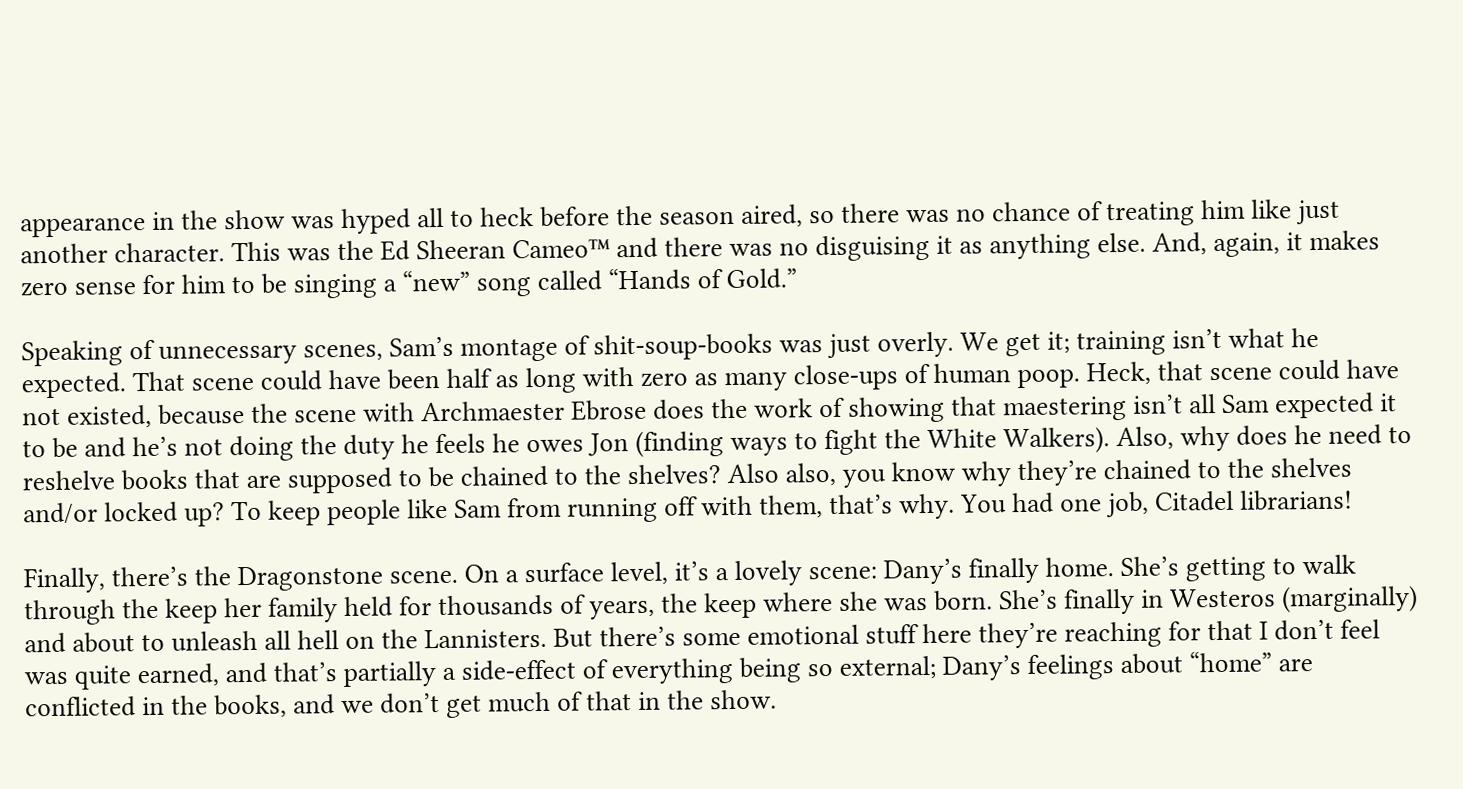appearance in the show was hyped all to heck before the season aired, so there was no chance of treating him like just another character. This was the Ed Sheeran Cameo™ and there was no disguising it as anything else. And, again, it makes zero sense for him to be singing a “new” song called “Hands of Gold.”

Speaking of unnecessary scenes, Sam’s montage of shit-soup-books was just overly. We get it; training isn’t what he expected. That scene could have been half as long with zero as many close-ups of human poop. Heck, that scene could have not existed, because the scene with Archmaester Ebrose does the work of showing that maestering isn’t all Sam expected it to be and he’s not doing the duty he feels he owes Jon (finding ways to fight the White Walkers). Also, why does he need to reshelve books that are supposed to be chained to the shelves? Also also, you know why they’re chained to the shelves and/or locked up? To keep people like Sam from running off with them, that’s why. You had one job, Citadel librarians!

Finally, there’s the Dragonstone scene. On a surface level, it’s a lovely scene: Dany’s finally home. She’s getting to walk through the keep her family held for thousands of years, the keep where she was born. She’s finally in Westeros (marginally) and about to unleash all hell on the Lannisters. But there’s some emotional stuff here they’re reaching for that I don’t feel was quite earned, and that’s partially a side-effect of everything being so external; Dany’s feelings about “home” are conflicted in the books, and we don’t get much of that in the show.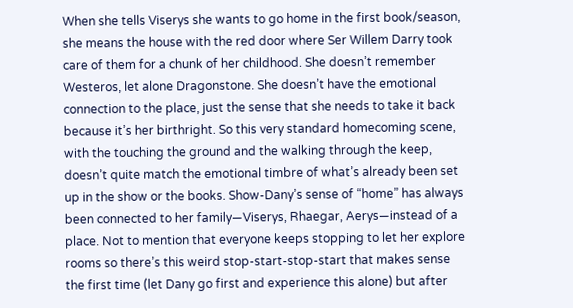When she tells Viserys she wants to go home in the first book/season, she means the house with the red door where Ser Willem Darry took care of them for a chunk of her childhood. She doesn’t remember Westeros, let alone Dragonstone. She doesn’t have the emotional connection to the place, just the sense that she needs to take it back because it’s her birthright. So this very standard homecoming scene, with the touching the ground and the walking through the keep, doesn’t quite match the emotional timbre of what’s already been set up in the show or the books. Show-Dany’s sense of “home” has always been connected to her family—Viserys, Rhaegar, Aerys—instead of a place. Not to mention that everyone keeps stopping to let her explore rooms so there’s this weird stop-start-stop-start that makes sense the first time (let Dany go first and experience this alone) but after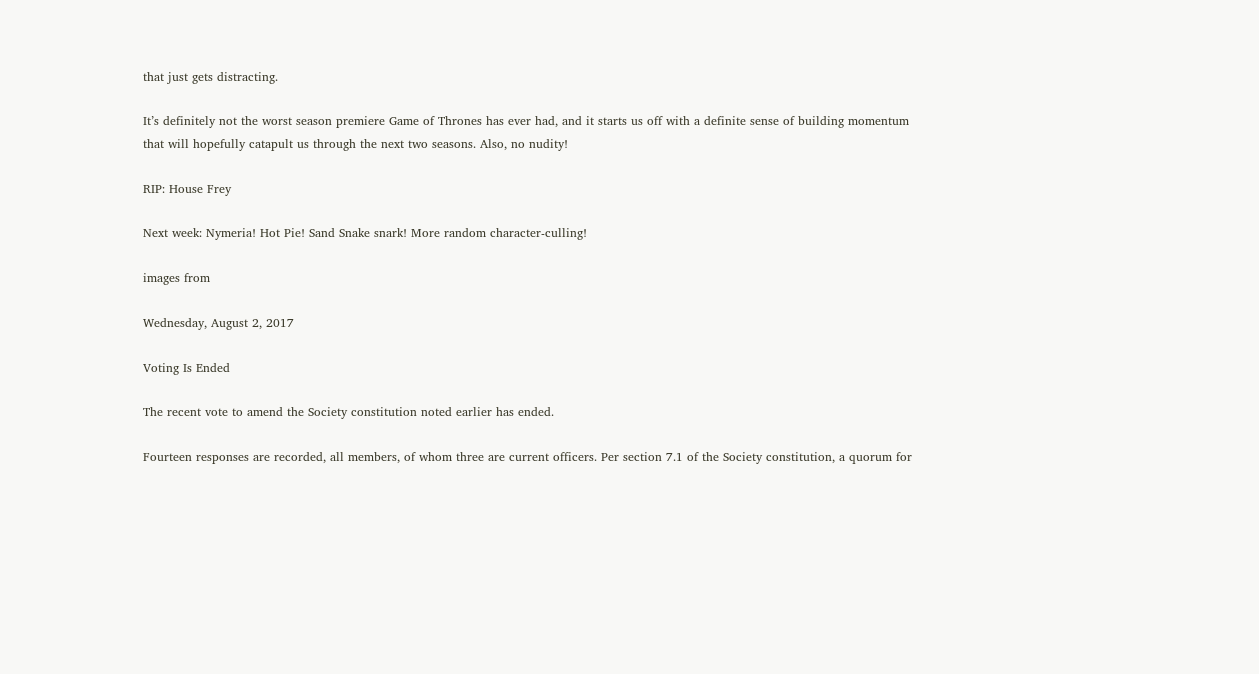that just gets distracting.

It’s definitely not the worst season premiere Game of Thrones has ever had, and it starts us off with a definite sense of building momentum that will hopefully catapult us through the next two seasons. Also, no nudity!

RIP: House Frey

Next week: Nymeria! Hot Pie! Sand Snake snark! More random character-culling!

images from

Wednesday, August 2, 2017

Voting Is Ended

The recent vote to amend the Society constitution noted earlier has ended.

Fourteen responses are recorded, all members, of whom three are current officers. Per section 7.1 of the Society constitution, a quorum for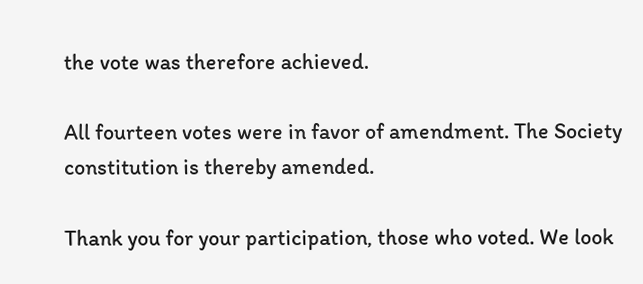the vote was therefore achieved.

All fourteen votes were in favor of amendment. The Society constitution is thereby amended.

Thank you for your participation, those who voted. We look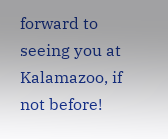forward to seeing you at Kalamazoo, if not before!